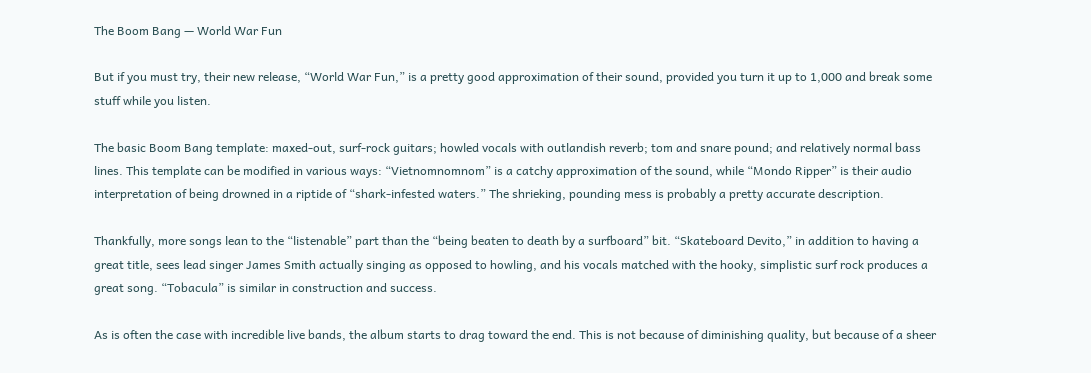The Boom Bang — World War Fun

But if you must try, their new release, “World War Fun,” is a pretty good approximation of their sound, provided you turn it up to 1,000 and break some stuff while you listen.

The basic Boom Bang template: maxed-out, surf-rock guitars; howled vocals with outlandish reverb; tom and snare pound; and relatively normal bass lines. This template can be modified in various ways: “Vietnomnomnom” is a catchy approximation of the sound, while “Mondo Ripper” is their audio interpretation of being drowned in a riptide of “shark-infested waters.” The shrieking, pounding mess is probably a pretty accurate description.

Thankfully, more songs lean to the “listenable” part than the “being beaten to death by a surfboard” bit. “Skateboard Devito,” in addition to having a great title, sees lead singer James Smith actually singing as opposed to howling, and his vocals matched with the hooky, simplistic surf rock produces a great song. “Tobacula” is similar in construction and success.

As is often the case with incredible live bands, the album starts to drag toward the end. This is not because of diminishing quality, but because of a sheer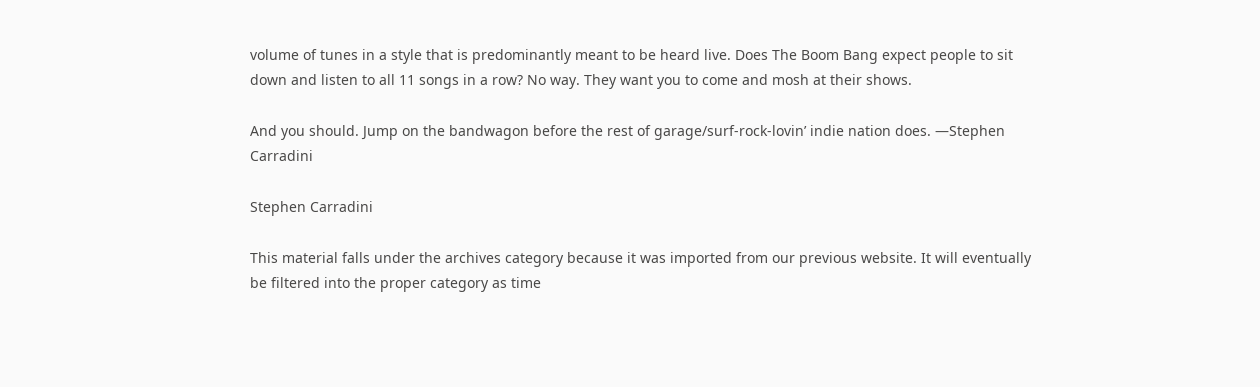volume of tunes in a style that is predominantly meant to be heard live. Does The Boom Bang expect people to sit down and listen to all 11 songs in a row? No way. They want you to come and mosh at their shows.

And you should. Jump on the bandwagon before the rest of garage/surf-rock-lovin’ indie nation does. —Stephen Carradini

Stephen Carradini

This material falls under the archives category because it was imported from our previous website. It will eventually be filtered into the proper category as time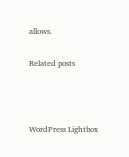allows.

Related posts



WordPress Lightbox